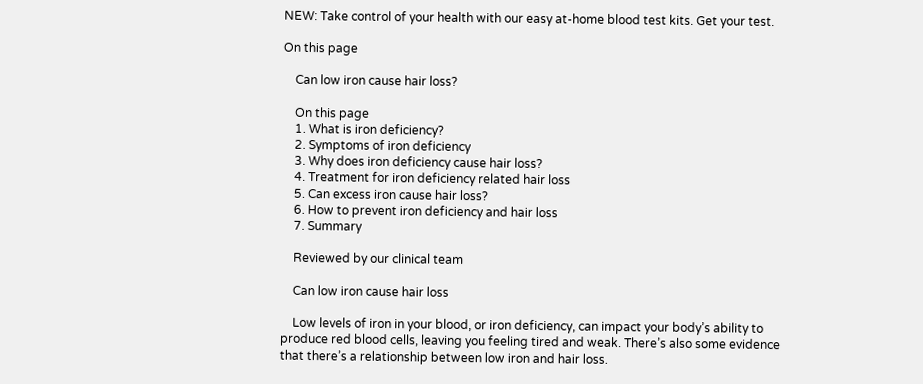NEW: Take control of your health with our easy at-home blood test kits. Get your test.

On this page

    Can low iron cause hair loss?

    On this page
    1. What is iron deficiency?
    2. Symptoms of iron deficiency
    3. Why does iron deficiency cause hair loss?
    4. Treatment for iron deficiency related hair loss
    5. Can excess iron cause hair loss?
    6. How to prevent iron deficiency and hair loss
    7. Summary

    Reviewed by our clinical team

    Can low iron cause hair loss

    Low levels of iron in your blood, or iron deficiency, can impact your body’s ability to produce red blood cells, leaving you feeling tired and weak. There’s also some evidence that there’s a relationship between low iron and hair loss.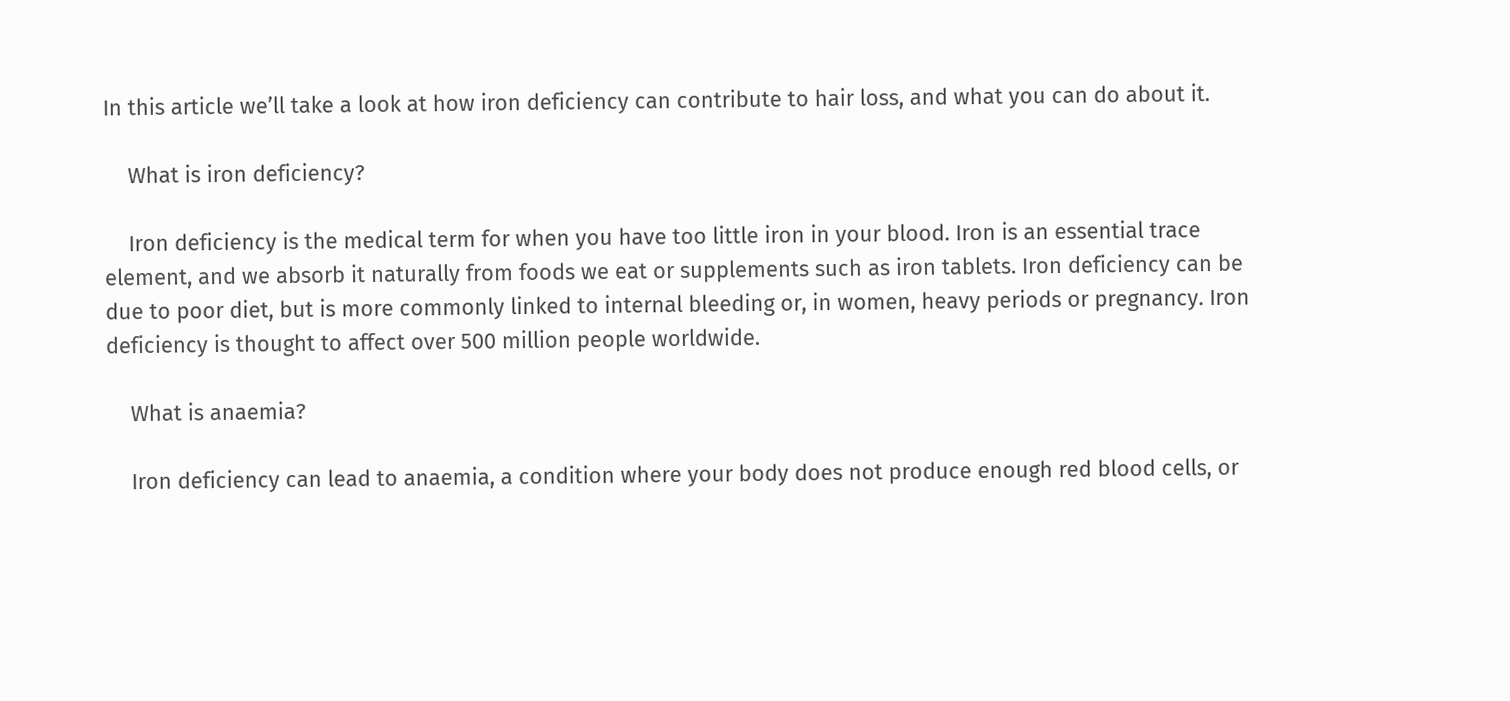In this article we’ll take a look at how iron deficiency can contribute to hair loss, and what you can do about it.

    What is iron deficiency?

    Iron deficiency is the medical term for when you have too little iron in your blood. Iron is an essential trace element, and we absorb it naturally from foods we eat or supplements such as iron tablets. Iron deficiency can be due to poor diet, but is more commonly linked to internal bleeding or, in women, heavy periods or pregnancy. Iron deficiency is thought to affect over 500 million people worldwide.

    What is anaemia?

    Iron deficiency can lead to anaemia, a condition where your body does not produce enough red blood cells, or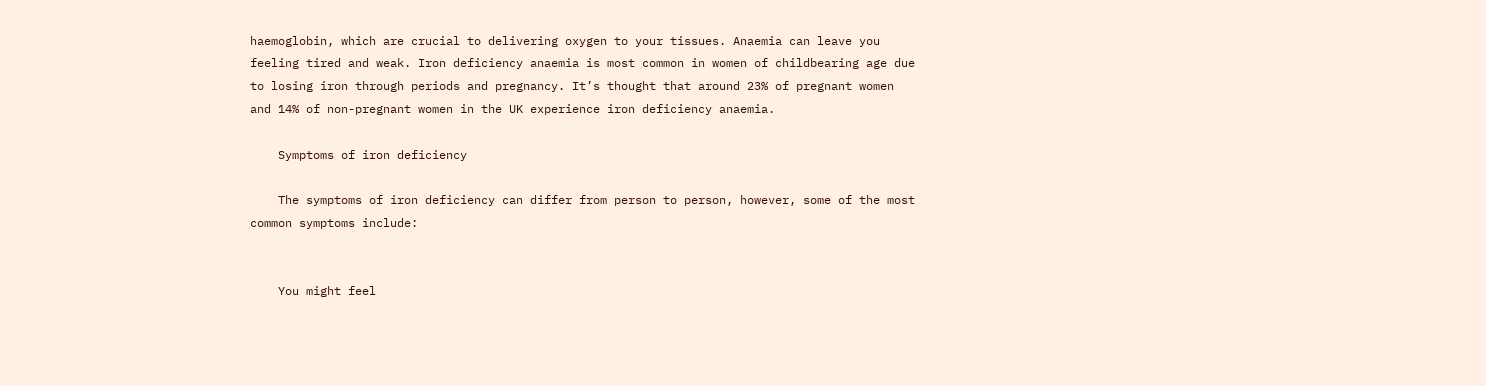haemoglobin, which are crucial to delivering oxygen to your tissues. Anaemia can leave you feeling tired and weak. Iron deficiency anaemia is most common in women of childbearing age due to losing iron through periods and pregnancy. It’s thought that around 23% of pregnant women and 14% of non-pregnant women in the UK experience iron deficiency anaemia.

    Symptoms of iron deficiency

    The symptoms of iron deficiency can differ from person to person, however, some of the most common symptoms include:


    You might feel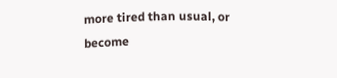more tired than usual, or become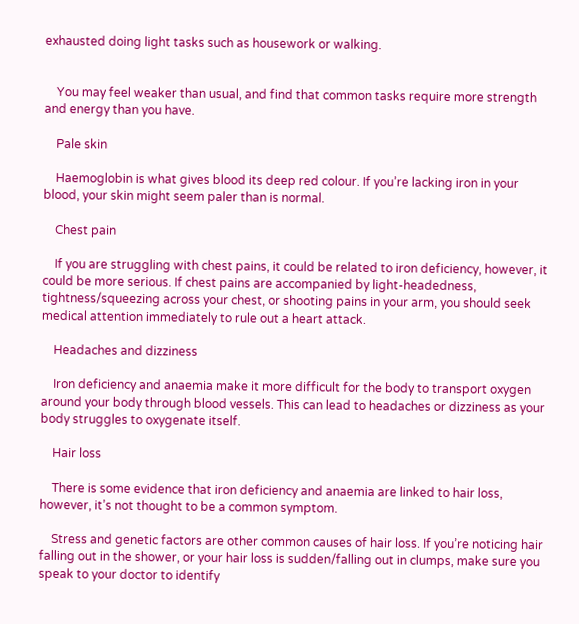exhausted doing light tasks such as housework or walking.


    You may feel weaker than usual, and find that common tasks require more strength and energy than you have.

    Pale skin

    Haemoglobin is what gives blood its deep red colour. If you’re lacking iron in your blood, your skin might seem paler than is normal.

    Chest pain

    If you are struggling with chest pains, it could be related to iron deficiency, however, it could be more serious. If chest pains are accompanied by light-headedness, tightness/squeezing across your chest, or shooting pains in your arm, you should seek medical attention immediately to rule out a heart attack.

    Headaches and dizziness

    Iron deficiency and anaemia make it more difficult for the body to transport oxygen around your body through blood vessels. This can lead to headaches or dizziness as your body struggles to oxygenate itself.

    Hair loss

    There is some evidence that iron deficiency and anaemia are linked to hair loss, however, it’s not thought to be a common symptom.

    Stress and genetic factors are other common causes of hair loss. If you’re noticing hair falling out in the shower, or your hair loss is sudden/falling out in clumps, make sure you speak to your doctor to identify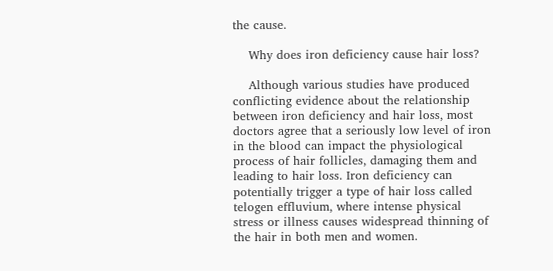the cause.

    Why does iron deficiency cause hair loss?

    Although various studies have produced conflicting evidence about the relationship between iron deficiency and hair loss, most doctors agree that a seriously low level of iron in the blood can impact the physiological process of hair follicles, damaging them and leading to hair loss. Iron deficiency can potentially trigger a type of hair loss called telogen effluvium, where intense physical stress or illness causes widespread thinning of the hair in both men and women.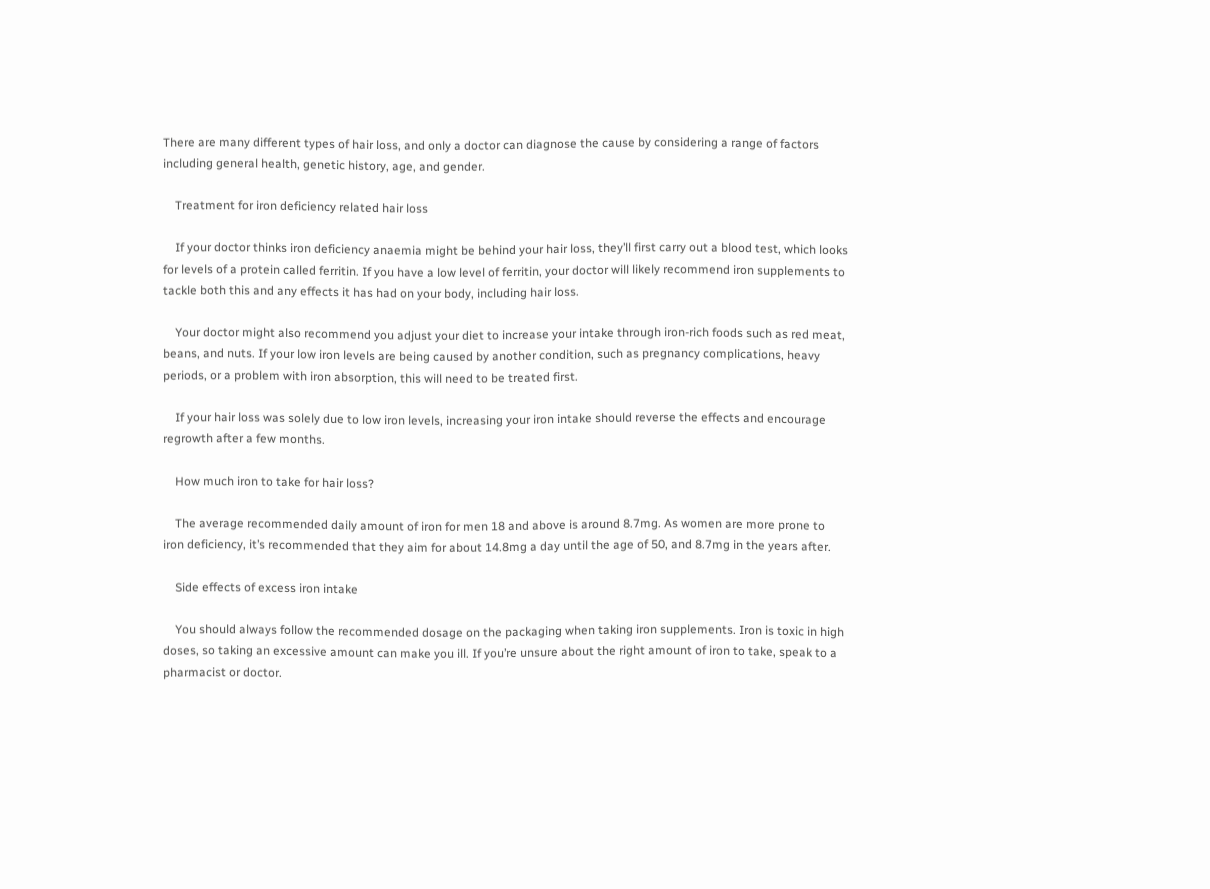There are many different types of hair loss, and only a doctor can diagnose the cause by considering a range of factors including general health, genetic history, age, and gender.

    Treatment for iron deficiency related hair loss

    If your doctor thinks iron deficiency anaemia might be behind your hair loss, they’ll first carry out a blood test, which looks for levels of a protein called ferritin. If you have a low level of ferritin, your doctor will likely recommend iron supplements to tackle both this and any effects it has had on your body, including hair loss.

    Your doctor might also recommend you adjust your diet to increase your intake through iron-rich foods such as red meat, beans, and nuts. If your low iron levels are being caused by another condition, such as pregnancy complications, heavy periods, or a problem with iron absorption, this will need to be treated first.

    If your hair loss was solely due to low iron levels, increasing your iron intake should reverse the effects and encourage regrowth after a few months.

    How much iron to take for hair loss?

    The average recommended daily amount of iron for men 18 and above is around 8.7mg. As women are more prone to iron deficiency, it’s recommended that they aim for about 14.8mg a day until the age of 50, and 8.7mg in the years after.

    Side effects of excess iron intake

    You should always follow the recommended dosage on the packaging when taking iron supplements. Iron is toxic in high doses, so taking an excessive amount can make you ill. If you’re unsure about the right amount of iron to take, speak to a pharmacist or doctor.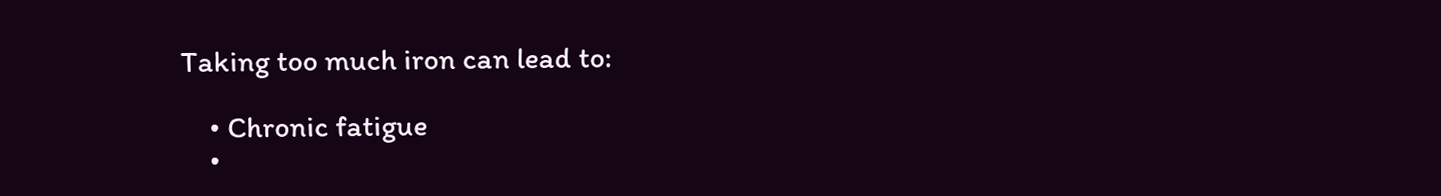Taking too much iron can lead to:

    • Chronic fatigue
    •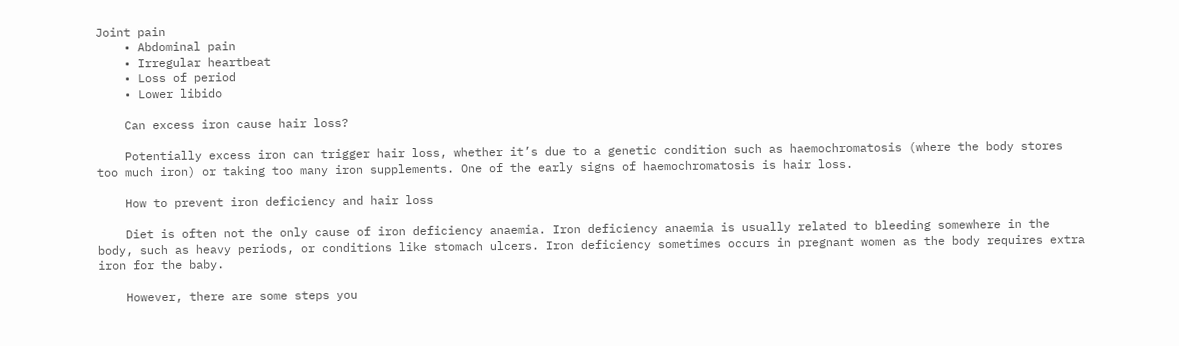Joint pain
    • Abdominal pain
    • Irregular heartbeat
    • Loss of period
    • Lower libido

    Can excess iron cause hair loss?

    Potentially excess iron can trigger hair loss, whether it’s due to a genetic condition such as haemochromatosis (where the body stores too much iron) or taking too many iron supplements. One of the early signs of haemochromatosis is hair loss.

    How to prevent iron deficiency and hair loss

    Diet is often not the only cause of iron deficiency anaemia. Iron deficiency anaemia is usually related to bleeding somewhere in the body, such as heavy periods, or conditions like stomach ulcers. Iron deficiency sometimes occurs in pregnant women as the body requires extra iron for the baby.

    However, there are some steps you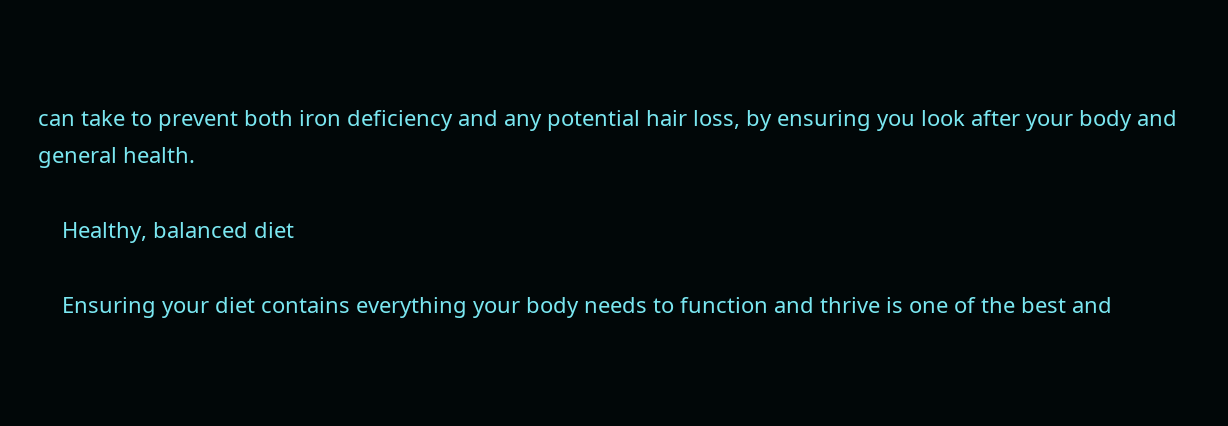can take to prevent both iron deficiency and any potential hair loss, by ensuring you look after your body and general health.

    Healthy, balanced diet

    Ensuring your diet contains everything your body needs to function and thrive is one of the best and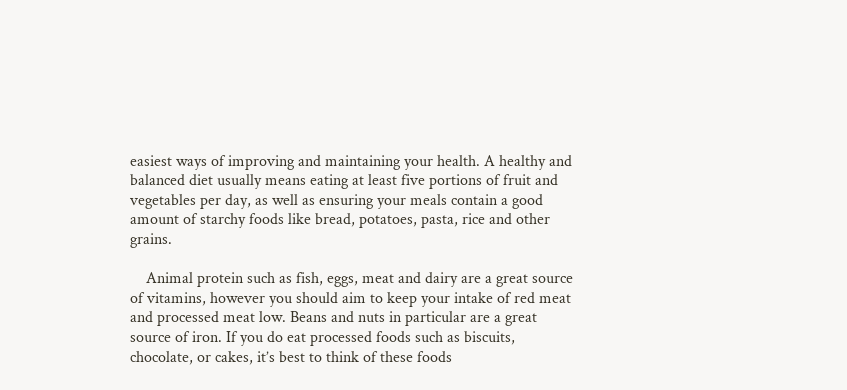easiest ways of improving and maintaining your health. A healthy and balanced diet usually means eating at least five portions of fruit and vegetables per day, as well as ensuring your meals contain a good amount of starchy foods like bread, potatoes, pasta, rice and other grains.

    Animal protein such as fish, eggs, meat and dairy are a great source of vitamins, however you should aim to keep your intake of red meat and processed meat low. Beans and nuts in particular are a great source of iron. If you do eat processed foods such as biscuits, chocolate, or cakes, it’s best to think of these foods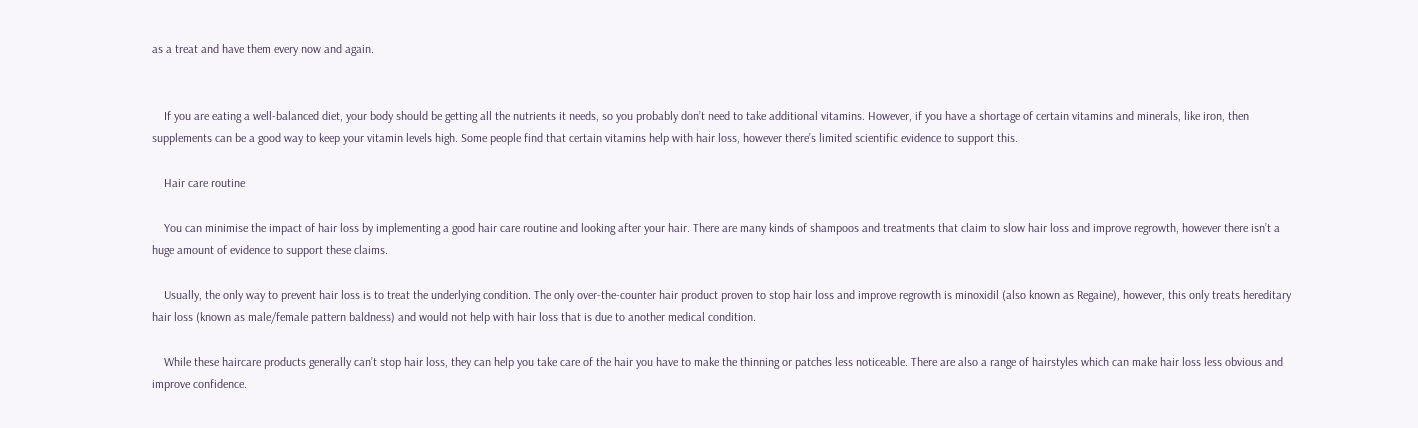as a treat and have them every now and again.


    If you are eating a well-balanced diet, your body should be getting all the nutrients it needs, so you probably don’t need to take additional vitamins. However, if you have a shortage of certain vitamins and minerals, like iron, then supplements can be a good way to keep your vitamin levels high. Some people find that certain vitamins help with hair loss, however there’s limited scientific evidence to support this.

    Hair care routine

    You can minimise the impact of hair loss by implementing a good hair care routine and looking after your hair. There are many kinds of shampoos and treatments that claim to slow hair loss and improve regrowth, however there isn’t a huge amount of evidence to support these claims.

    Usually, the only way to prevent hair loss is to treat the underlying condition. The only over-the-counter hair product proven to stop hair loss and improve regrowth is minoxidil (also known as Regaine), however, this only treats hereditary hair loss (known as male/female pattern baldness) and would not help with hair loss that is due to another medical condition.

    While these haircare products generally can’t stop hair loss, they can help you take care of the hair you have to make the thinning or patches less noticeable. There are also a range of hairstyles which can make hair loss less obvious and improve confidence.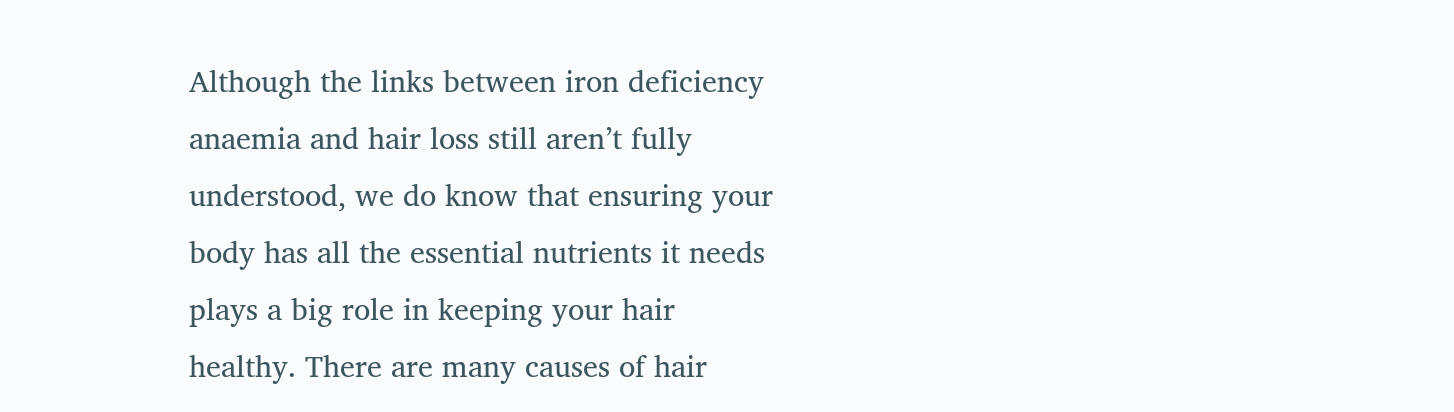Although the links between iron deficiency anaemia and hair loss still aren’t fully understood, we do know that ensuring your body has all the essential nutrients it needs plays a big role in keeping your hair healthy. There are many causes of hair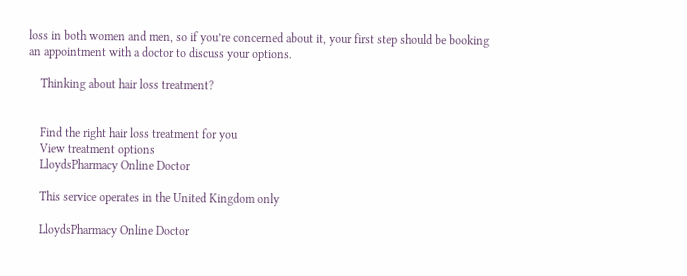loss in both women and men, so if you’re concerned about it, your first step should be booking an appointment with a doctor to discuss your options.

    Thinking about hair loss treatment?


    Find the right hair loss treatment for you
    View treatment options
    LloydsPharmacy Online Doctor

    This service operates in the United Kingdom only

    LloydsPharmacy Online Doctor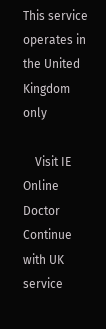This service operates in the United Kingdom only

    Visit IE Online Doctor Continue with UK service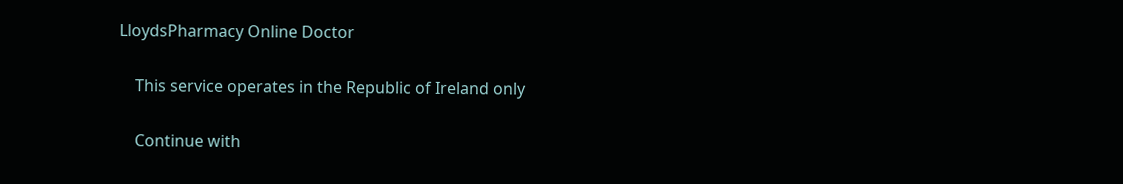LloydsPharmacy Online Doctor

    This service operates in the Republic of Ireland only

    Continue with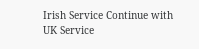Irish Service Continue with UK Service